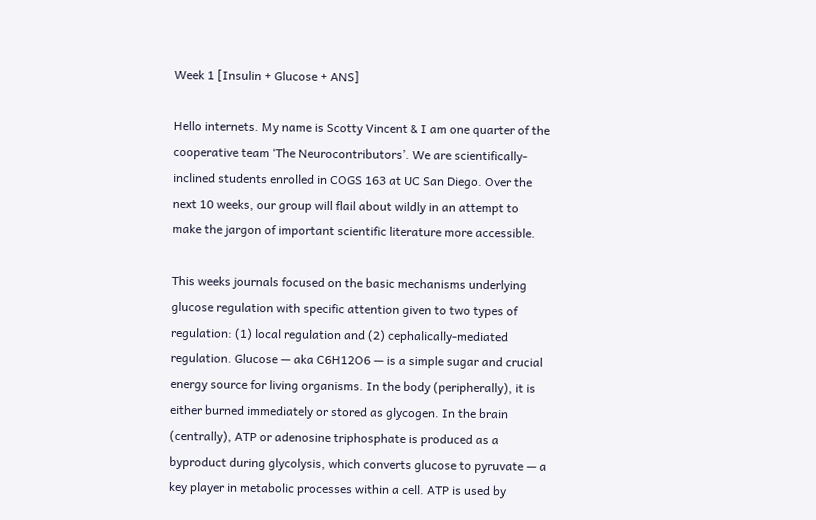Week 1 [Insulin + Glucose + ANS]

Hello internets. My name is Scotty Vincent & I am one quarter of the cooperative team ‘The Neurocontributors’. We are scientifically-inclined students enrolled in COGS 163 at UC San Diego. Over the next 10 weeks, our group will flail about wildly in an attempt to make the jargon of important scientific literature more accessible.

This weeks journals focused on the basic mechanisms underlying glucose regulation with specific attention given to two types of regulation: (1) local regulation and (2) cephalically-mediated regulation. Glucose — aka C6H12O6 — is a simple sugar and crucial energy source for living organisms. In the body (peripherally), it is either burned immediately or stored as glycogen. In the brain (centrally), ATP or adenosine triphosphate is produced as a byproduct during glycolysis, which converts glucose to pyruvate — a key player in metabolic processes within a cell. ATP is used by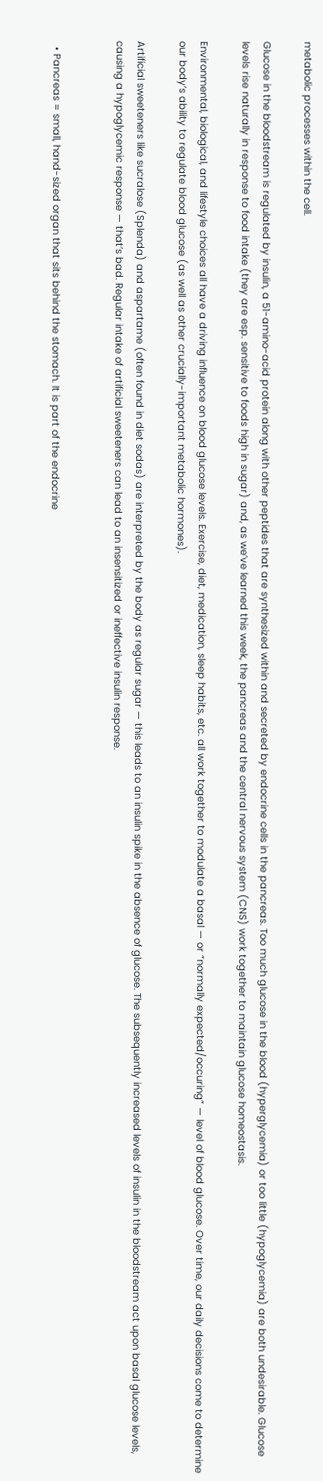metabolic processes within the cell.

Glucose in the bloodstream is regulated by insulin, a 51-amino-acid protein along with other peptides that are synthesized within and secreted by endocrine cells in the pancreas. Too much glucose in the blood (hyperglycemia) or too little (hypoglycemia) are both undesirable. Glucose levels rise naturally in response to food intake (they are esp. sensitive to foods high in sugar) and, as we’ve learned this week, the pancreas and the central nervous system (CNS) work together to maintain glucose homeostasis.

Environmental, biological, and lifestyle choices all have a driving influence on blood glucose levels. Exercise, diet, medication, sleep habits, etc. all work together to modulate a basal — or “normally expected/occuring” — level of blood glucose. Over time, our daily decisions come to determine our body’s ability to regulate blood glucose (as well as other crucially-important metabolic hormones).

Artificial sweeteners like sucralose (Splenda) and aspartame (often found in diet sodas) are interpreted by the body as regular sugar — this leads to an insulin spike in the absence of glucose. The subsequently increased levels of insulin in the bloodstream act upon basal glucose levels, causing a hypoglycemic response — that’s bad. Regular intake of artificial sweeteners can lead to an insensitized or ineffective insulin response.


  • Pancreas = small, hand-sized organ that sits behind the stomach. It is part of the endocrine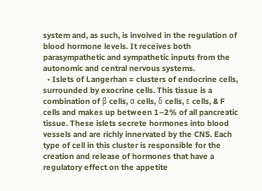system and, as such, is involved in the regulation of blood hormone levels. It receives both parasympathetic and sympathetic inputs from the autonomic and central nervous systems.
  • Islets of Langerhan = clusters of endocrine cells, surrounded by exocrine cells. This tissue is a combination of β cells, α cells, δ cells, ε cells, & F cells and makes up between 1–2% of all pancreatic tissue. These islets secrete hormones into blood vessels and are richly innervated by the CNS. Each type of cell in this cluster is responsible for the creation and release of hormones that have a regulatory effect on the appetite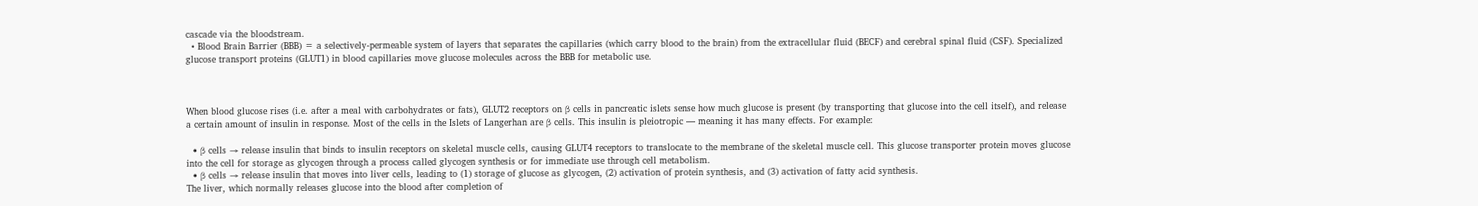cascade via the bloodstream.
  • Blood Brain Barrier (BBB) = a selectively-permeable system of layers that separates the capillaries (which carry blood to the brain) from the extracellular fluid (BECF) and cerebral spinal fluid (CSF). Specialized glucose transport proteins (GLUT1) in blood capillaries move glucose molecules across the BBB for metabolic use.



When blood glucose rises (i.e. after a meal with carbohydrates or fats), GLUT2 receptors on β cells in pancreatic islets sense how much glucose is present (by transporting that glucose into the cell itself), and release a certain amount of insulin in response. Most of the cells in the Islets of Langerhan are β cells. This insulin is pleiotropic — meaning it has many effects. For example:

  • β cells → release insulin that binds to insulin receptors on skeletal muscle cells, causing GLUT4 receptors to translocate to the membrane of the skeletal muscle cell. This glucose transporter protein moves glucose into the cell for storage as glycogen through a process called glycogen synthesis or for immediate use through cell metabolism.
  • β cells → release insulin that moves into liver cells, leading to (1) storage of glucose as glycogen, (2) activation of protein synthesis, and (3) activation of fatty acid synthesis.
The liver, which normally releases glucose into the blood after completion of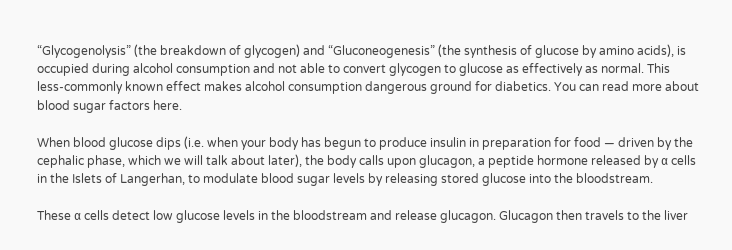“Glycogenolysis” (the breakdown of glycogen) and “Gluconeogenesis” (the synthesis of glucose by amino acids), is occupied during alcohol consumption and not able to convert glycogen to glucose as effectively as normal. This less-commonly known effect makes alcohol consumption dangerous ground for diabetics. You can read more about blood sugar factors here.

When blood glucose dips (i.e. when your body has begun to produce insulin in preparation for food — driven by the cephalic phase, which we will talk about later), the body calls upon glucagon, a peptide hormone released by α cells in the Islets of Langerhan, to modulate blood sugar levels by releasing stored glucose into the bloodstream.

These α cells detect low glucose levels in the bloodstream and release glucagon. Glucagon then travels to the liver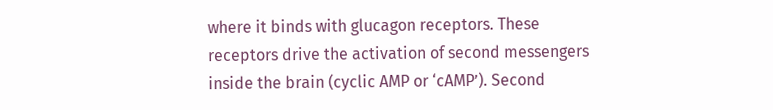where it binds with glucagon receptors. These receptors drive the activation of second messengers inside the brain (cyclic AMP or ‘cAMP’). Second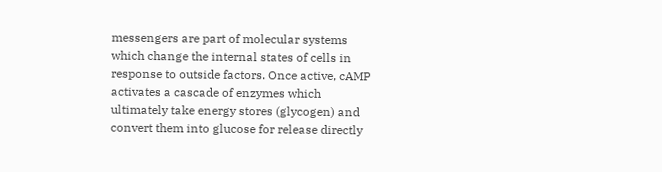messengers are part of molecular systems which change the internal states of cells in response to outside factors. Once active, cAMP activates a cascade of enzymes which ultimately take energy stores (glycogen) and convert them into glucose for release directly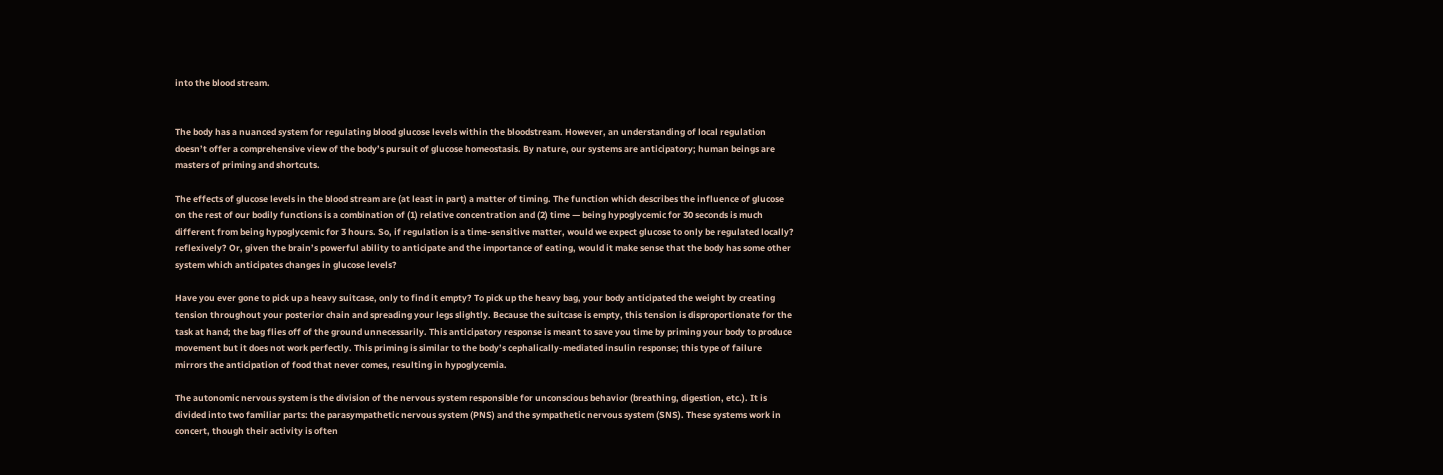into the blood stream.


The body has a nuanced system for regulating blood glucose levels within the bloodstream. However, an understanding of local regulation doesn’t offer a comprehensive view of the body’s pursuit of glucose homeostasis. By nature, our systems are anticipatory; human beings are masters of priming and shortcuts.

The effects of glucose levels in the blood stream are (at least in part) a matter of timing. The function which describes the influence of glucose on the rest of our bodily functions is a combination of (1) relative concentration and (2) time — being hypoglycemic for 30 seconds is much different from being hypoglycemic for 3 hours. So, if regulation is a time-sensitive matter, would we expect glucose to only be regulated locally? reflexively? Or, given the brain’s powerful ability to anticipate and the importance of eating, would it make sense that the body has some other system which anticipates changes in glucose levels?

Have you ever gone to pick up a heavy suitcase, only to find it empty? To pick up the heavy bag, your body anticipated the weight by creating tension throughout your posterior chain and spreading your legs slightly. Because the suitcase is empty, this tension is disproportionate for the task at hand; the bag flies off of the ground unnecessarily. This anticipatory response is meant to save you time by priming your body to produce movement but it does not work perfectly. This priming is similar to the body’s cephalically-mediated insulin response; this type of failure mirrors the anticipation of food that never comes, resulting in hypoglycemia.

The autonomic nervous system is the division of the nervous system responsible for unconscious behavior (breathing, digestion, etc.). It is divided into two familiar parts: the parasympathetic nervous system (PNS) and the sympathetic nervous system (SNS). These systems work in concert, though their activity is often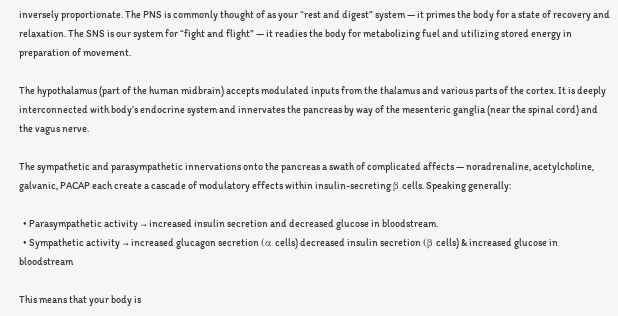inversely proportionate. The PNS is commonly thought of as your “rest and digest” system — it primes the body for a state of recovery and relaxation. The SNS is our system for “fight and flight” — it readies the body for metabolizing fuel and utilizing stored energy in preparation of movement.

The hypothalamus (part of the human midbrain) accepts modulated inputs from the thalamus and various parts of the cortex. It is deeply interconnected with body’s endocrine system and innervates the pancreas by way of the mesenteric ganglia (near the spinal cord) and the vagus nerve.

The sympathetic and parasympathetic innervations onto the pancreas a swath of complicated affects — noradrenaline, acetylcholine, galvanic, PACAP each create a cascade of modulatory effects within insulin-secreting β cells. Speaking generally:

  • Parasympathetic activity → increased insulin secretion and decreased glucose in bloodstream.
  • Sympathetic activity → increased glucagon secretion (α cells) decreased insulin secretion (β cells) & increased glucose in bloodstream

This means that your body is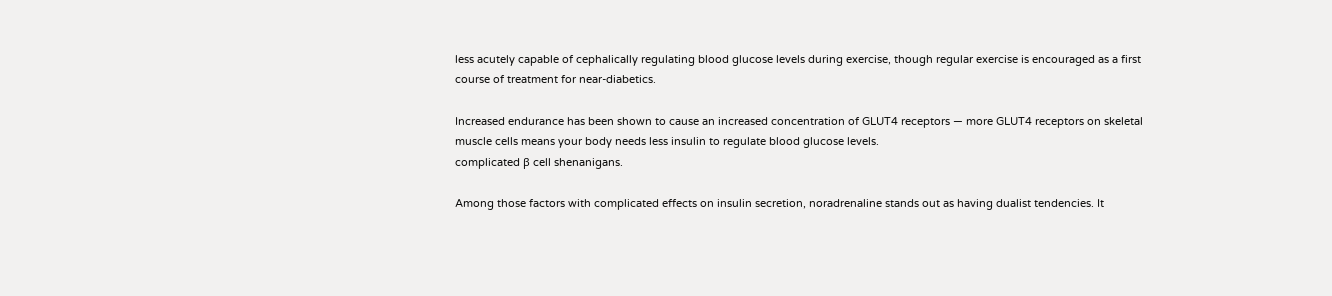less acutely capable of cephalically regulating blood glucose levels during exercise, though regular exercise is encouraged as a first course of treatment for near-diabetics.

Increased endurance has been shown to cause an increased concentration of GLUT4 receptors — more GLUT4 receptors on skeletal muscle cells means your body needs less insulin to regulate blood glucose levels.
complicated β cell shenanigans.

Among those factors with complicated effects on insulin secretion, noradrenaline stands out as having dualist tendencies. It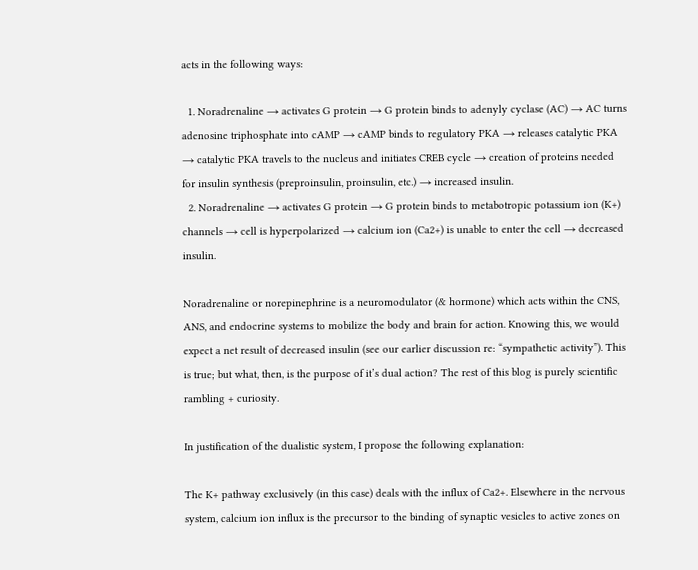acts in the following ways:

  1. Noradrenaline → activates G protein → G protein binds to adenyly cyclase (AC) → AC turns adenosine triphosphate into cAMP → cAMP binds to regulatory PKA → releases catalytic PKA → catalytic PKA travels to the nucleus and initiates CREB cycle → creation of proteins needed for insulin synthesis (preproinsulin, proinsulin, etc.) → increased insulin.
  2. Noradrenaline → activates G protein → G protein binds to metabotropic potassium ion (K+) channels → cell is hyperpolarized → calcium ion (Ca2+) is unable to enter the cell → decreased insulin.

Noradrenaline or norepinephrine is a neuromodulator (& hormone) which acts within the CNS, ANS, and endocrine systems to mobilize the body and brain for action. Knowing this, we would expect a net result of decreased insulin (see our earlier discussion re: “sympathetic activity”). This is true; but what, then, is the purpose of it’s dual action? The rest of this blog is purely scientific rambling + curiosity.

In justification of the dualistic system, I propose the following explanation:

The K+ pathway exclusively (in this case) deals with the influx of Ca2+. Elsewhere in the nervous system, calcium ion influx is the precursor to the binding of synaptic vesicles to active zones on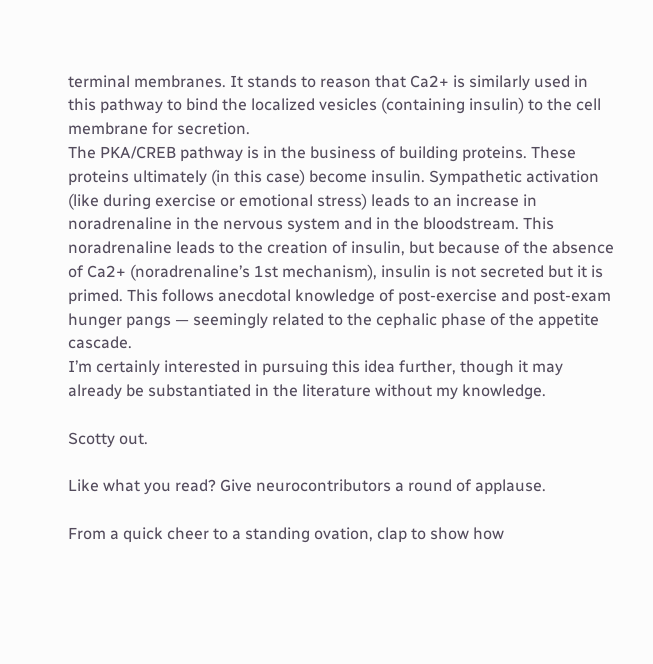terminal membranes. It stands to reason that Ca2+ is similarly used in this pathway to bind the localized vesicles (containing insulin) to the cell membrane for secretion.
The PKA/CREB pathway is in the business of building proteins. These proteins ultimately (in this case) become insulin. Sympathetic activation (like during exercise or emotional stress) leads to an increase in noradrenaline in the nervous system and in the bloodstream. This noradrenaline leads to the creation of insulin, but because of the absence of Ca2+ (noradrenaline’s 1st mechanism), insulin is not secreted but it is primed. This follows anecdotal knowledge of post-exercise and post-exam hunger pangs — seemingly related to the cephalic phase of the appetite cascade.
I’m certainly interested in pursuing this idea further, though it may already be substantiated in the literature without my knowledge.

Scotty out.

Like what you read? Give neurocontributors a round of applause.

From a quick cheer to a standing ovation, clap to show how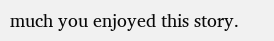much you enjoyed this story.